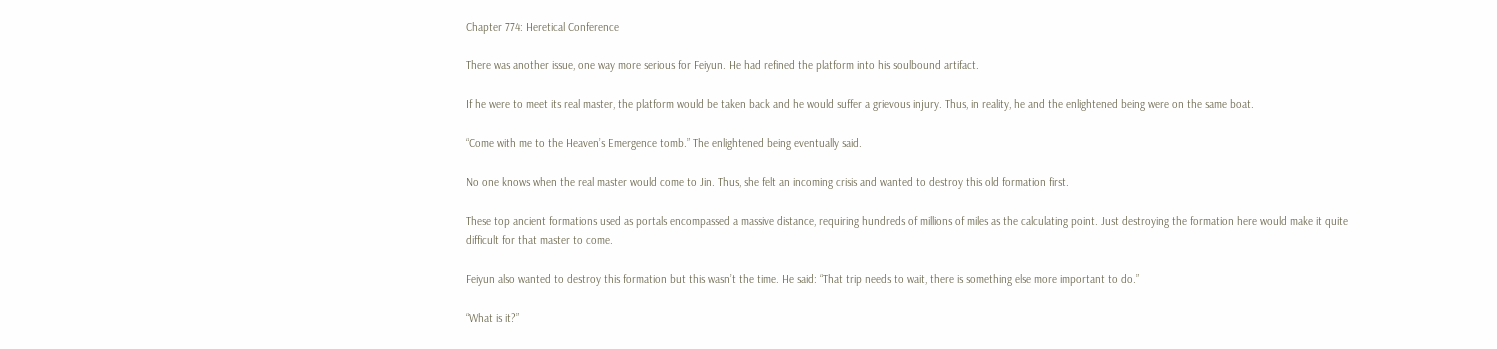Chapter 774: Heretical Conference

There was another issue, one way more serious for Feiyun. He had refined the platform into his soulbound artifact.

If he were to meet its real master, the platform would be taken back and he would suffer a grievous injury. Thus, in reality, he and the enlightened being were on the same boat.

“Come with me to the Heaven’s Emergence tomb.” The enlightened being eventually said.

No one knows when the real master would come to Jin. Thus, she felt an incoming crisis and wanted to destroy this old formation first.

These top ancient formations used as portals encompassed a massive distance, requiring hundreds of millions of miles as the calculating point. Just destroying the formation here would make it quite difficult for that master to come.

Feiyun also wanted to destroy this formation but this wasn’t the time. He said: “That trip needs to wait, there is something else more important to do.”

“What is it?”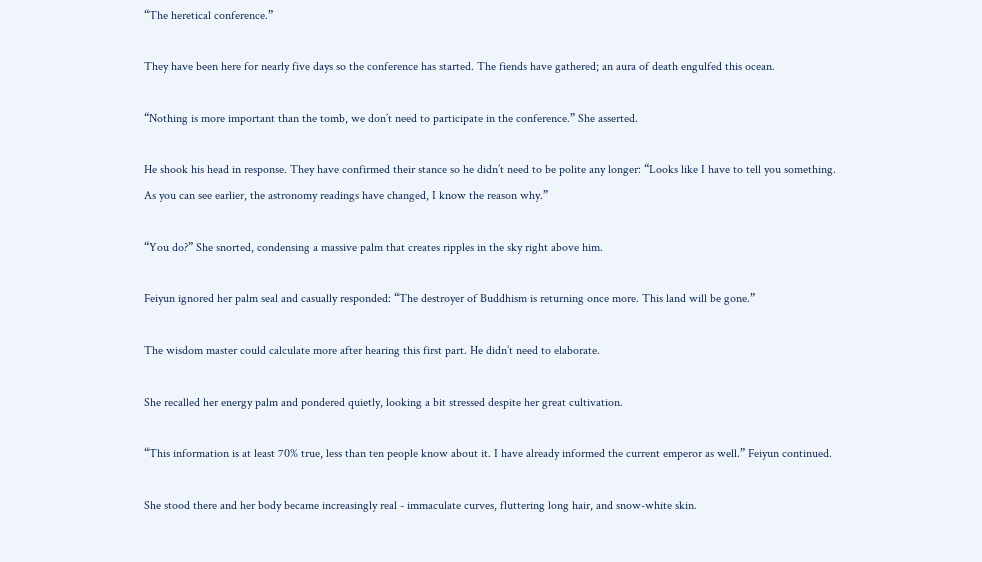“The heretical conference.”

They have been here for nearly five days so the conference has started. The fiends have gathered; an aura of death engulfed this ocean.

“Nothing is more important than the tomb, we don’t need to participate in the conference.” She asserted.

He shook his head in response. They have confirmed their stance so he didn’t need to be polite any longer: “Looks like I have to tell you something. As you can see earlier, the astronomy readings have changed, I know the reason why.”

“You do?” She snorted, condensing a massive palm that creates ripples in the sky right above him.

Feiyun ignored her palm seal and casually responded: “The destroyer of Buddhism is returning once more. This land will be gone.”

The wisdom master could calculate more after hearing this first part. He didn’t need to elaborate.

She recalled her energy palm and pondered quietly, looking a bit stressed despite her great cultivation.

“This information is at least 70% true, less than ten people know about it. I have already informed the current emperor as well.” Feiyun continued.

She stood there and her body became increasingly real - immaculate curves, fluttering long hair, and snow-white skin.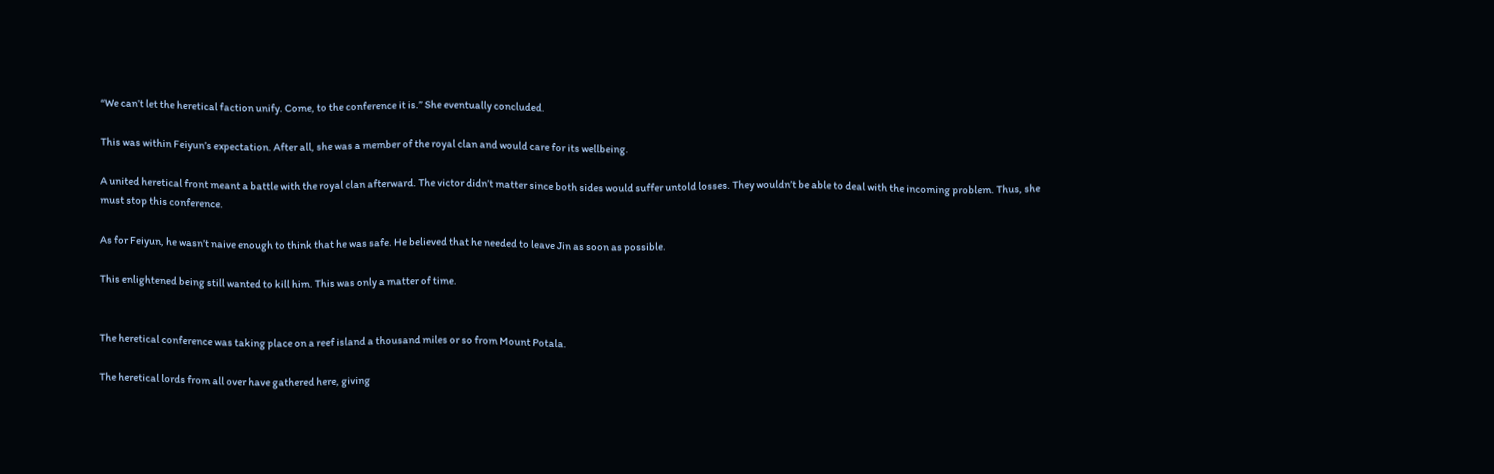“We can’t let the heretical faction unify. Come, to the conference it is.” She eventually concluded.

This was within Feiyun’s expectation. After all, she was a member of the royal clan and would care for its wellbeing.

A united heretical front meant a battle with the royal clan afterward. The victor didn’t matter since both sides would suffer untold losses. They wouldn’t be able to deal with the incoming problem. Thus, she must stop this conference.

As for Feiyun, he wasn’t naive enough to think that he was safe. He believed that he needed to leave Jin as soon as possible.

This enlightened being still wanted to kill him. This was only a matter of time.


The heretical conference was taking place on a reef island a thousand miles or so from Mount Potala.

The heretical lords from all over have gathered here, giving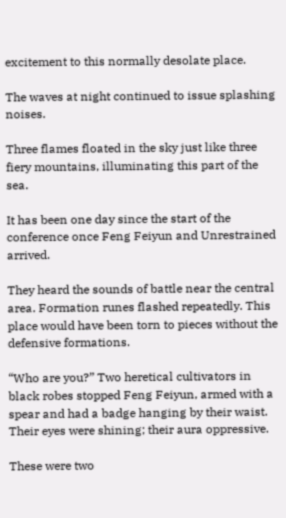excitement to this normally desolate place.

The waves at night continued to issue splashing noises.

Three flames floated in the sky just like three fiery mountains, illuminating this part of the sea.

It has been one day since the start of the conference once Feng Feiyun and Unrestrained arrived.

They heard the sounds of battle near the central area. Formation runes flashed repeatedly. This place would have been torn to pieces without the defensive formations.

“Who are you?” Two heretical cultivators in black robes stopped Feng Feiyun, armed with a spear and had a badge hanging by their waist. Their eyes were shining; their aura oppressive.

These were two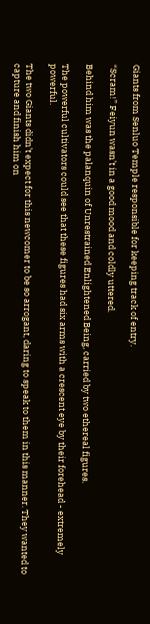Giants from Senluo Temple responsible for keeping track of entry.

“Scram!” Feiyun wasn’t in a good mood and coldly uttered.

Behind him was the palanquin of Unrestrained Enlightened Being, carried by two ethereal figures.

The powerful cultivators could see that these figures had six arms with a crescent eye by their forehead - extremely powerful.

The two Giants didn’t expect for this newcomer to be so arrogant, daring to speak to them in this manner. They wanted to capture and finish him on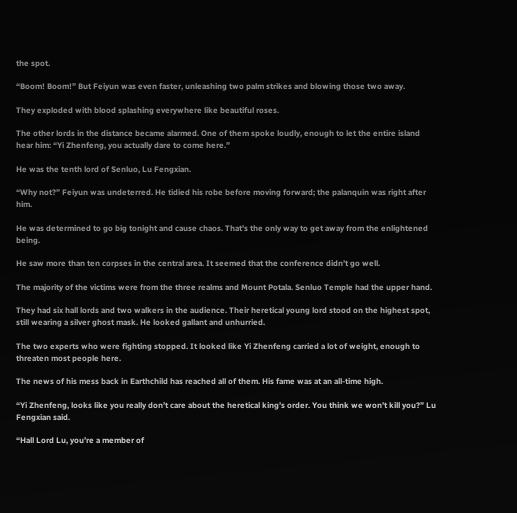the spot.

“Boom! Boom!” But Feiyun was even faster, unleashing two palm strikes and blowing those two away.

They exploded with blood splashing everywhere like beautiful roses.

The other lords in the distance became alarmed. One of them spoke loudly, enough to let the entire island hear him: “Yi Zhenfeng, you actually dare to come here.”

He was the tenth lord of Senluo, Lu Fengxian.

“Why not?” Feiyun was undeterred. He tidied his robe before moving forward; the palanquin was right after him.

He was determined to go big tonight and cause chaos. That’s the only way to get away from the enlightened being.

He saw more than ten corpses in the central area. It seemed that the conference didn’t go well.

The majority of the victims were from the three realms and Mount Potala. Senluo Temple had the upper hand.

They had six hall lords and two walkers in the audience. Their heretical young lord stood on the highest spot, still wearing a silver ghost mask. He looked gallant and unhurried.

The two experts who were fighting stopped. It looked like Yi Zhenfeng carried a lot of weight, enough to threaten most people here.

The news of his mess back in Earthchild has reached all of them. His fame was at an all-time high.

“Yi Zhenfeng, looks like you really don’t care about the heretical king’s order. You think we won’t kill you?” Lu Fengxian said.

“Hall Lord Lu, you’re a member of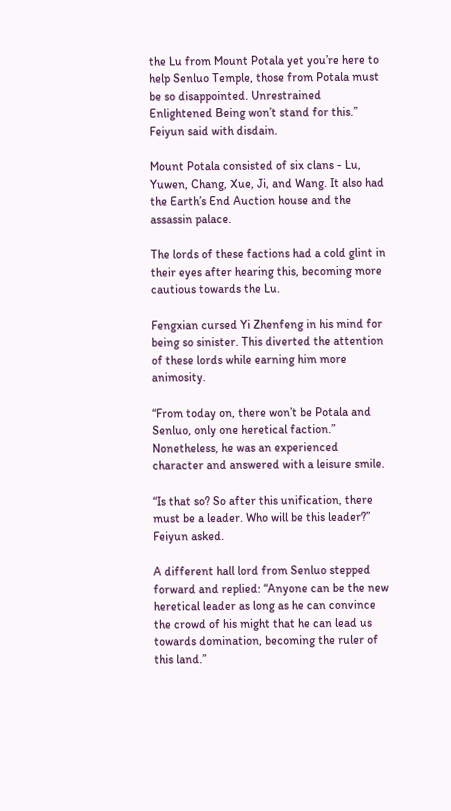the Lu from Mount Potala yet you’re here to help Senluo Temple, those from Potala must be so disappointed. Unrestrained Enlightened Being won’t stand for this.” Feiyun said with disdain.

Mount Potala consisted of six clans - Lu, Yuwen, Chang, Xue, Ji, and Wang. It also had the Earth’s End Auction house and the assassin palace.

The lords of these factions had a cold glint in their eyes after hearing this, becoming more cautious towards the Lu.

Fengxian cursed Yi Zhenfeng in his mind for being so sinister. This diverted the attention of these lords while earning him more animosity.

“From today on, there won’t be Potala and Senluo, only one heretical faction.” Nonetheless, he was an experienced character and answered with a leisure smile.

“Is that so? So after this unification, there must be a leader. Who will be this leader?” Feiyun asked.

A different hall lord from Senluo stepped forward and replied: “Anyone can be the new heretical leader as long as he can convince the crowd of his might that he can lead us towards domination, becoming the ruler of this land.”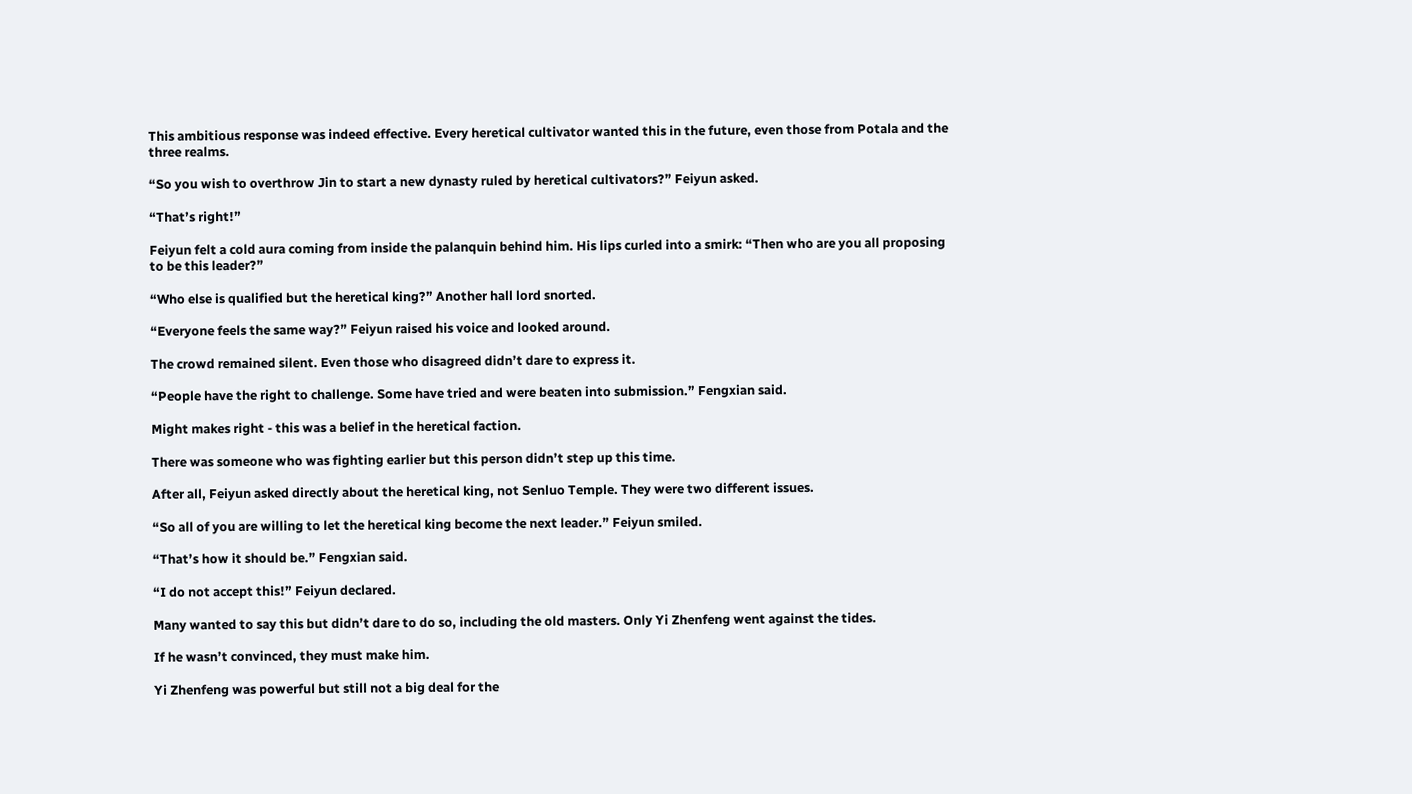This ambitious response was indeed effective. Every heretical cultivator wanted this in the future, even those from Potala and the three realms.

“So you wish to overthrow Jin to start a new dynasty ruled by heretical cultivators?” Feiyun asked.

“That’s right!”

Feiyun felt a cold aura coming from inside the palanquin behind him. His lips curled into a smirk: “Then who are you all proposing to be this leader?”

“Who else is qualified but the heretical king?” Another hall lord snorted.

“Everyone feels the same way?” Feiyun raised his voice and looked around.

The crowd remained silent. Even those who disagreed didn’t dare to express it.

“People have the right to challenge. Some have tried and were beaten into submission.” Fengxian said.

Might makes right - this was a belief in the heretical faction.

There was someone who was fighting earlier but this person didn’t step up this time.

After all, Feiyun asked directly about the heretical king, not Senluo Temple. They were two different issues.

“So all of you are willing to let the heretical king become the next leader.” Feiyun smiled.

“That’s how it should be.” Fengxian said.

“I do not accept this!” Feiyun declared.

Many wanted to say this but didn’t dare to do so, including the old masters. Only Yi Zhenfeng went against the tides.

If he wasn’t convinced, they must make him.

Yi Zhenfeng was powerful but still not a big deal for the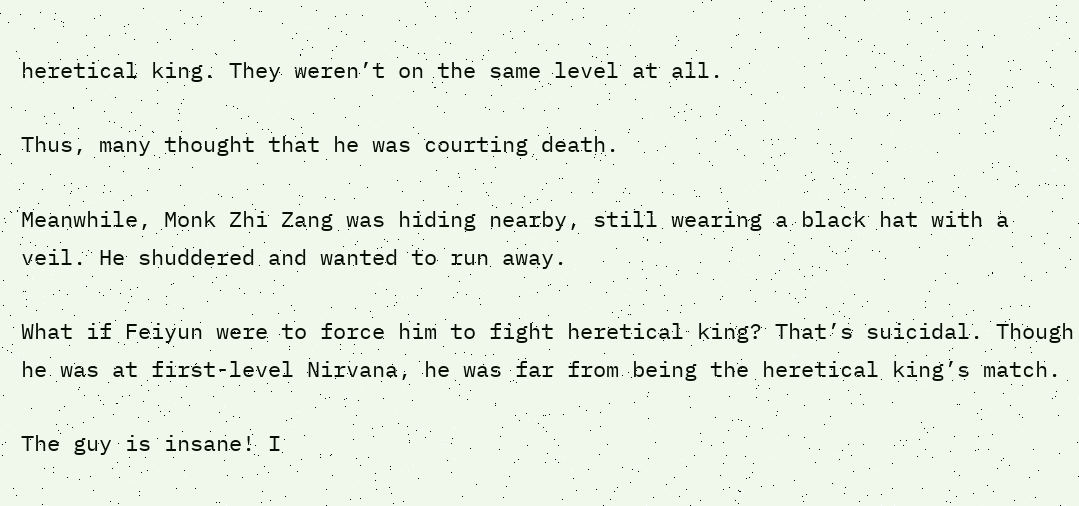heretical king. They weren’t on the same level at all.

Thus, many thought that he was courting death.

Meanwhile, Monk Zhi Zang was hiding nearby, still wearing a black hat with a veil. He shuddered and wanted to run away.

What if Feiyun were to force him to fight heretical king? That’s suicidal. Though he was at first-level Nirvana, he was far from being the heretical king’s match.

The guy is insane! I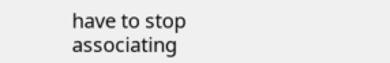have to stop associating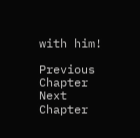with him!

Previous Chapter Next Chapter